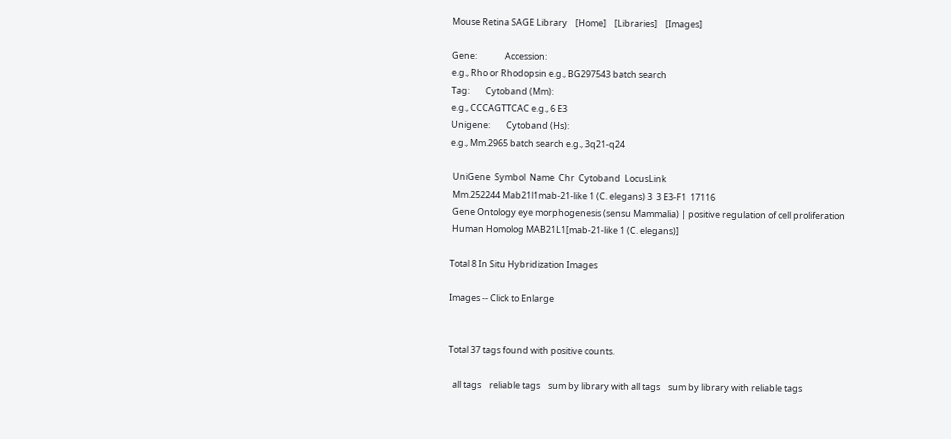Mouse Retina SAGE Library    [Home]    [Libraries]    [Images]

Gene:              Accession:
e.g., Rho or Rhodopsin e.g., BG297543 batch search
Tag:        Cytoband (Mm):
e.g., CCCAGTTCAC e.g., 6 E3
Unigene:        Cytoband (Hs):
e.g., Mm.2965 batch search e.g., 3q21-q24

 UniGene  Symbol  Name  Chr  Cytoband  LocusLink
 Mm.252244 Mab21l1mab-21-like 1 (C. elegans) 3  3 E3-F1  17116
 Gene Ontology eye morphogenesis (sensu Mammalia) | positive regulation of cell proliferation
 Human Homolog MAB21L1[mab-21-like 1 (C. elegans)]

Total 8 In Situ Hybridization Images

Images -- Click to Enlarge


Total 37 tags found with positive counts.

  all tags    reliable tags    sum by library with all tags    sum by library with reliable tags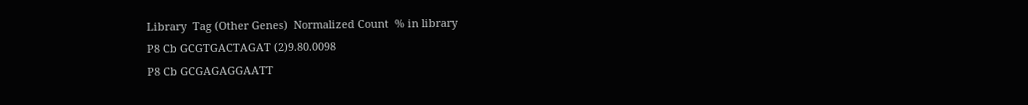Library  Tag (Other Genes)  Normalized Count  % in library
P8 Cb GCGTGACTAGAT (2)9.80.0098
P8 Cb GCGAGAGGAATT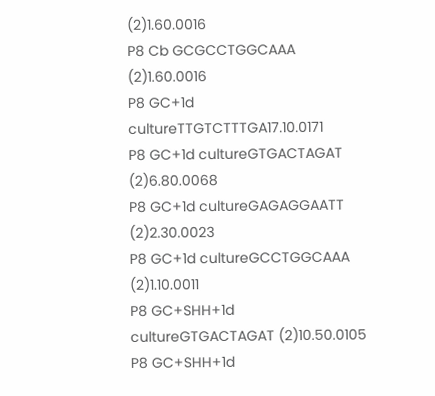(2)1.60.0016
P8 Cb GCGCCTGGCAAA (2)1.60.0016
P8 GC+1d cultureTTGTCTTTGA17.10.0171
P8 GC+1d cultureGTGACTAGAT (2)6.80.0068
P8 GC+1d cultureGAGAGGAATT (2)2.30.0023
P8 GC+1d cultureGCCTGGCAAA (2)1.10.0011
P8 GC+SHH+1d cultureGTGACTAGAT (2)10.50.0105
P8 GC+SHH+1d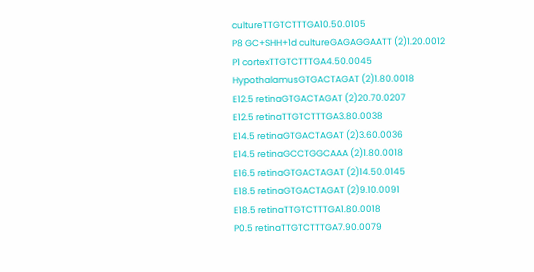cultureTTGTCTTTGA10.50.0105
P8 GC+SHH+1d cultureGAGAGGAATT (2)1.20.0012
P1 cortexTTGTCTTTGA4.50.0045
HypothalamusGTGACTAGAT (2)1.80.0018
E12.5 retinaGTGACTAGAT (2)20.70.0207
E12.5 retinaTTGTCTTTGA3.80.0038
E14.5 retinaGTGACTAGAT (2)3.60.0036
E14.5 retinaGCCTGGCAAA (2)1.80.0018
E16.5 retinaGTGACTAGAT (2)14.50.0145
E18.5 retinaGTGACTAGAT (2)9.10.0091
E18.5 retinaTTGTCTTTGA1.80.0018
P0.5 retinaTTGTCTTTGA7.90.0079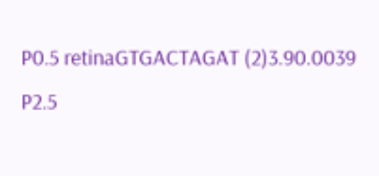P0.5 retinaGTGACTAGAT (2)3.90.0039
P2.5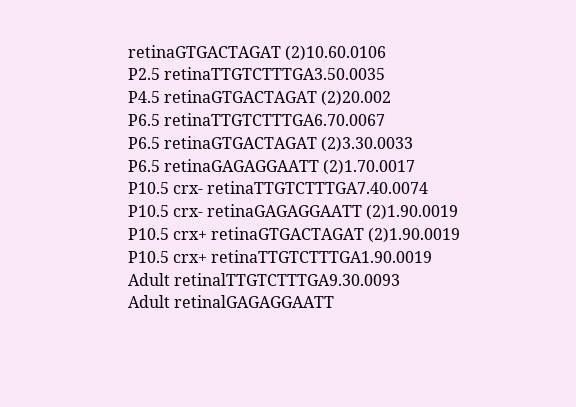retinaGTGACTAGAT (2)10.60.0106
P2.5 retinaTTGTCTTTGA3.50.0035
P4.5 retinaGTGACTAGAT (2)20.002
P6.5 retinaTTGTCTTTGA6.70.0067
P6.5 retinaGTGACTAGAT (2)3.30.0033
P6.5 retinaGAGAGGAATT (2)1.70.0017
P10.5 crx- retinaTTGTCTTTGA7.40.0074
P10.5 crx- retinaGAGAGGAATT (2)1.90.0019
P10.5 crx+ retinaGTGACTAGAT (2)1.90.0019
P10.5 crx+ retinaTTGTCTTTGA1.90.0019
Adult retinalTTGTCTTTGA9.30.0093
Adult retinalGAGAGGAATT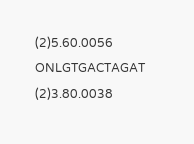(2)5.60.0056
ONLGTGACTAGAT (2)3.80.0038